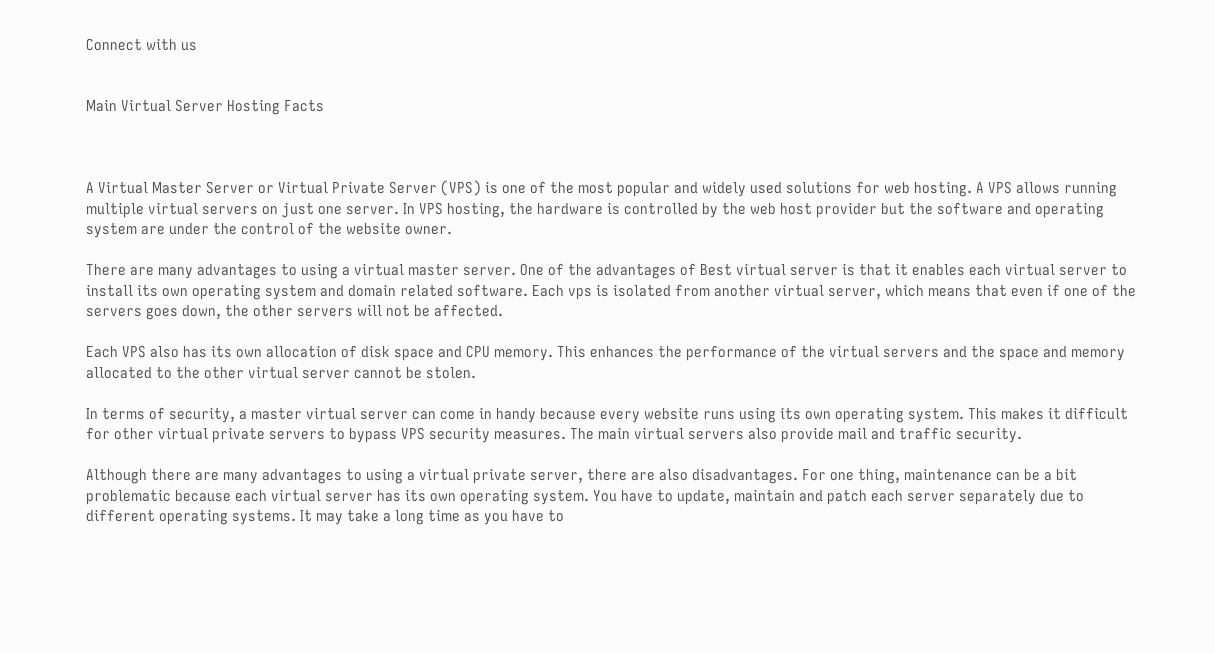Connect with us


Main Virtual Server Hosting Facts



A Virtual Master Server or Virtual Private Server (VPS) is one of the most popular and widely used solutions for web hosting. A VPS allows running multiple virtual servers on just one server. In VPS hosting, the hardware is controlled by the web host provider but the software and operating system are under the control of the website owner.

There are many advantages to using a virtual master server. One of the advantages of Best virtual server is that it enables each virtual server to install its own operating system and domain related software. Each vps is isolated from another virtual server, which means that even if one of the servers goes down, the other servers will not be affected.

Each VPS also has its own allocation of disk space and CPU memory. This enhances the performance of the virtual servers and the space and memory allocated to the other virtual server cannot be stolen.

In terms of security, a master virtual server can come in handy because every website runs using its own operating system. This makes it difficult for other virtual private servers to bypass VPS security measures. The main virtual servers also provide mail and traffic security.

Although there are many advantages to using a virtual private server, there are also disadvantages. For one thing, maintenance can be a bit problematic because each virtual server has its own operating system. You have to update, maintain and patch each server separately due to different operating systems. It may take a long time as you have to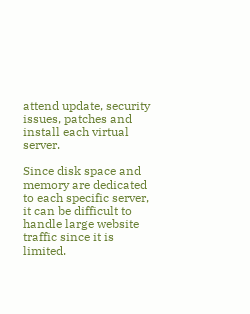attend update, security issues, patches and install each virtual server.

Since disk space and memory are dedicated to each specific server, it can be difficult to handle large website traffic since it is limited.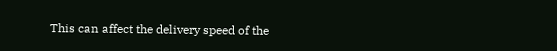This can affect the delivery speed of the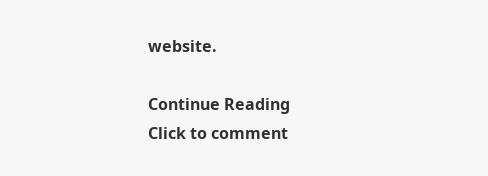website.

Continue Reading
Click to comment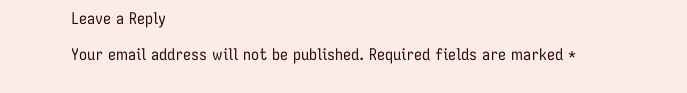Leave a Reply

Your email address will not be published. Required fields are marked *